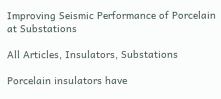Improving Seismic Performance of Porcelain at Substations

All Articles, Insulators, Substations

Porcelain insulators have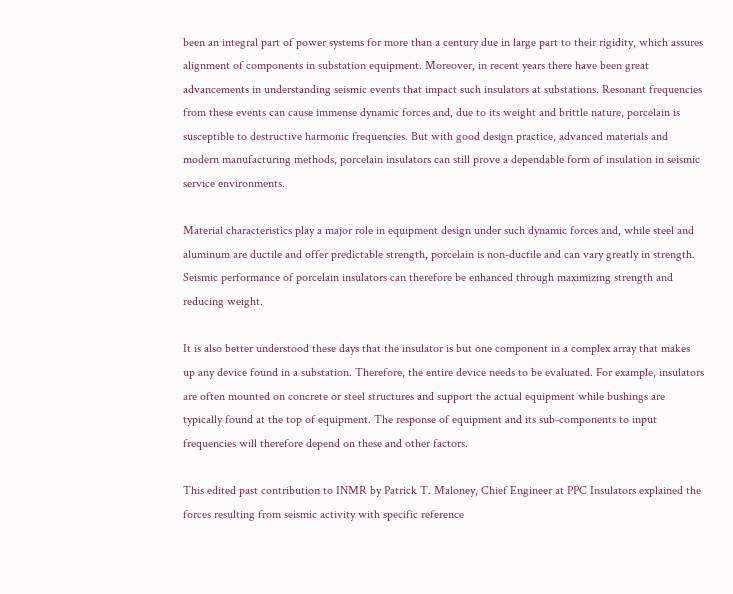been an integral part of power systems for more than a century due in large part to their rigidity, which assures alignment of components in substation equipment. Moreover, in recent years there have been great advancements in understanding seismic events that impact such insulators at substations. Resonant frequencies from these events can cause immense dynamic forces and, due to its weight and brittle nature, porcelain is susceptible to destructive harmonic frequencies. But with good design practice, advanced materials and modern manufacturing methods, porcelain insulators can still prove a dependable form of insulation in seismic service environments.

Material characteristics play a major role in equipment design under such dynamic forces and, while steel and aluminum are ductile and offer predictable strength, porcelain is non-ductile and can vary greatly in strength. Seismic performance of porcelain insulators can therefore be enhanced through maximizing strength and reducing weight.

It is also better understood these days that the insulator is but one component in a complex array that makes up any device found in a substation. Therefore, the entire device needs to be evaluated. For example, insulators are often mounted on concrete or steel structures and support the actual equipment while bushings are typically found at the top of equipment. The response of equipment and its sub-components to input frequencies will therefore depend on these and other factors.

This edited past contribution to INMR by Patrick T. Maloney, Chief Engineer at PPC Insulators explained the forces resulting from seismic activity with specific reference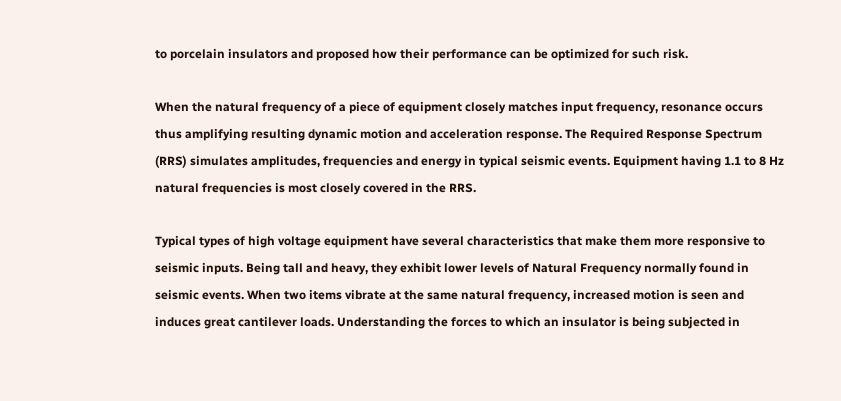to porcelain insulators and proposed how their performance can be optimized for such risk.

When the natural frequency of a piece of equipment closely matches input frequency, resonance occurs thus amplifying resulting dynamic motion and acceleration response. The Required Response Spectrum (RRS) simulates amplitudes, frequencies and energy in typical seismic events. Equipment having 1.1 to 8 Hz natural frequencies is most closely covered in the RRS.

Typical types of high voltage equipment have several characteristics that make them more responsive to seismic inputs. Being tall and heavy, they exhibit lower levels of Natural Frequency normally found in seismic events. When two items vibrate at the same natural frequency, increased motion is seen and induces great cantilever loads. Understanding the forces to which an insulator is being subjected in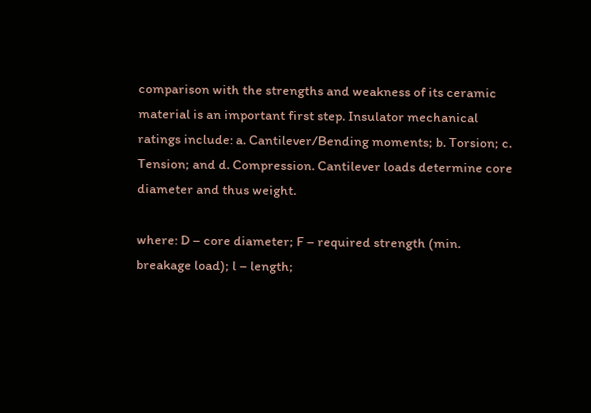comparison with the strengths and weakness of its ceramic material is an important first step. Insulator mechanical ratings include: a. Cantilever/Bending moments; b. Torsion; c. Tension; and d. Compression. Cantilever loads determine core diameter and thus weight.

where: D – core diameter; F – required strength (min. breakage load); l – length;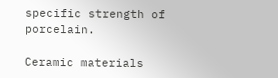specific strength of porcelain.

Ceramic materials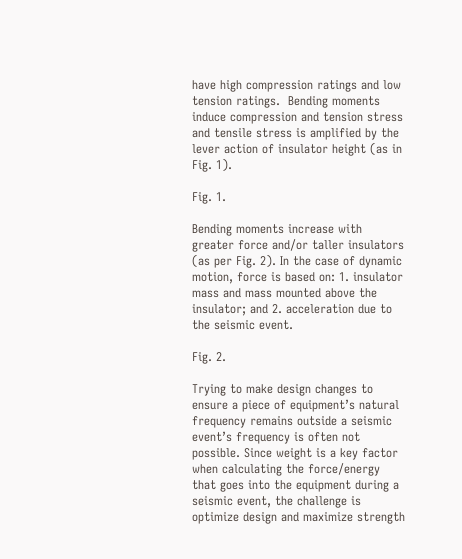have high compression ratings and low tension ratings.  Bending moments induce compression and tension stress and tensile stress is amplified by the lever action of insulator height (as in Fig. 1).

Fig. 1.

Bending moments increase with greater force and/or taller insulators (as per Fig. 2). In the case of dynamic motion, force is based on: 1. insulator mass and mass mounted above the insulator; and 2. acceleration due to the seismic event.

Fig. 2.

Trying to make design changes to ensure a piece of equipment’s natural frequency remains outside a seismic event’s frequency is often not possible. Since weight is a key factor when calculating the force/energy that goes into the equipment during a seismic event, the challenge is optimize design and maximize strength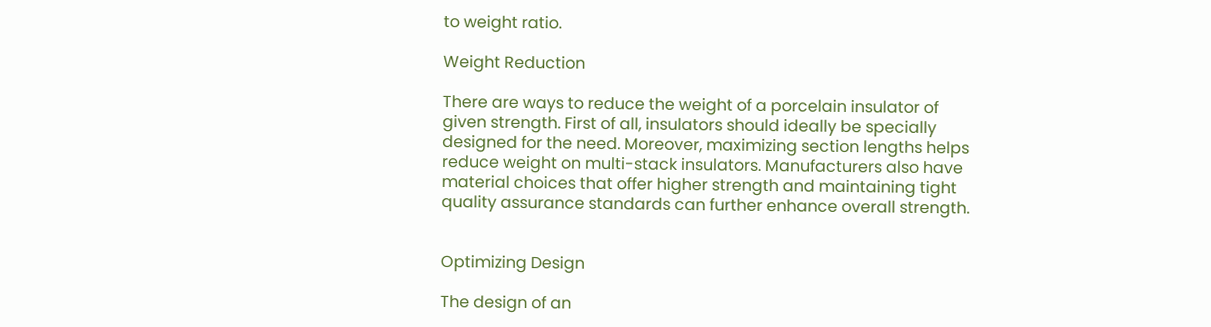to weight ratio.

Weight Reduction

There are ways to reduce the weight of a porcelain insulator of given strength. First of all, insulators should ideally be specially designed for the need. Moreover, maximizing section lengths helps reduce weight on multi-stack insulators. Manufacturers also have material choices that offer higher strength and maintaining tight quality assurance standards can further enhance overall strength.


Optimizing Design

The design of an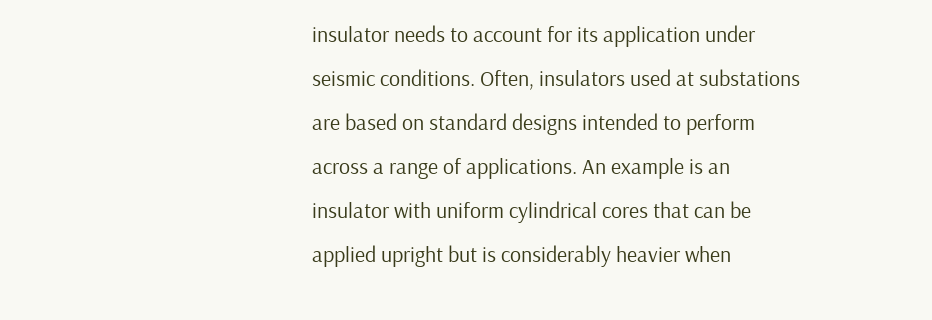insulator needs to account for its application under seismic conditions. Often, insulators used at substations are based on standard designs intended to perform across a range of applications. An example is an insulator with uniform cylindrical cores that can be applied upright but is considerably heavier when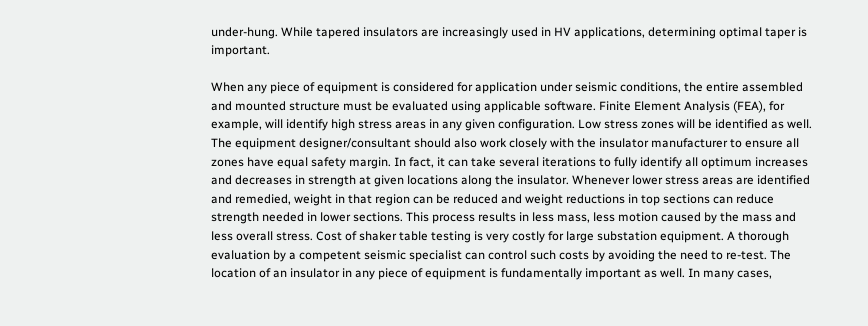under-hung. While tapered insulators are increasingly used in HV applications, determining optimal taper is important.

When any piece of equipment is considered for application under seismic conditions, the entire assembled and mounted structure must be evaluated using applicable software. Finite Element Analysis (FEA), for example, will identify high stress areas in any given configuration. Low stress zones will be identified as well. The equipment designer/consultant should also work closely with the insulator manufacturer to ensure all zones have equal safety margin. In fact, it can take several iterations to fully identify all optimum increases and decreases in strength at given locations along the insulator. Whenever lower stress areas are identified and remedied, weight in that region can be reduced and weight reductions in top sections can reduce strength needed in lower sections. This process results in less mass, less motion caused by the mass and less overall stress. Cost of shaker table testing is very costly for large substation equipment. A thorough evaluation by a competent seismic specialist can control such costs by avoiding the need to re-test. The location of an insulator in any piece of equipment is fundamentally important as well. In many cases,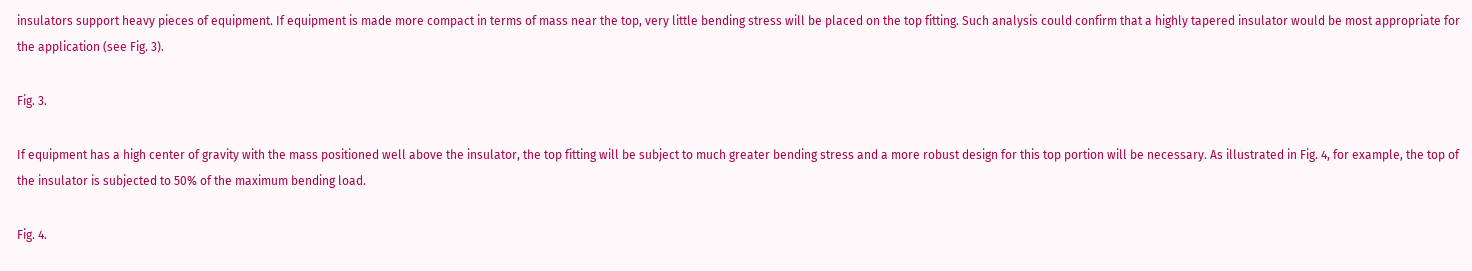insulators support heavy pieces of equipment. If equipment is made more compact in terms of mass near the top, very little bending stress will be placed on the top fitting. Such analysis could confirm that a highly tapered insulator would be most appropriate for the application (see Fig. 3).

Fig. 3.

If equipment has a high center of gravity with the mass positioned well above the insulator, the top fitting will be subject to much greater bending stress and a more robust design for this top portion will be necessary. As illustrated in Fig. 4, for example, the top of the insulator is subjected to 50% of the maximum bending load.

Fig. 4.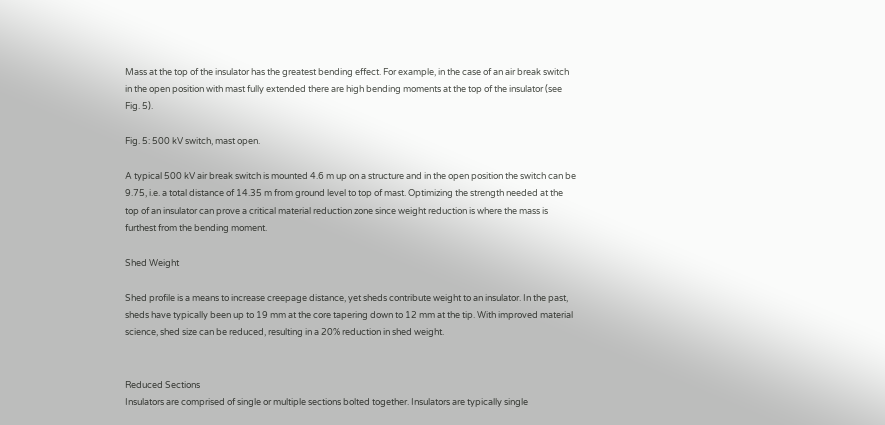Mass at the top of the insulator has the greatest bending effect. For example, in the case of an air break switch in the open position with mast fully extended there are high bending moments at the top of the insulator (see Fig. 5).

Fig. 5: 500 kV switch, mast open.

A typical 500 kV air break switch is mounted 4.6 m up on a structure and in the open position the switch can be 9.75, i.e. a total distance of 14.35 m from ground level to top of mast. Optimizing the strength needed at the top of an insulator can prove a critical material reduction zone since weight reduction is where the mass is furthest from the bending moment.

Shed Weight

Shed profile is a means to increase creepage distance, yet sheds contribute weight to an insulator. In the past, sheds have typically been up to 19 mm at the core tapering down to 12 mm at the tip. With improved material science, shed size can be reduced, resulting in a 20% reduction in shed weight.


Reduced Sections
Insulators are comprised of single or multiple sections bolted together. Insulators are typically single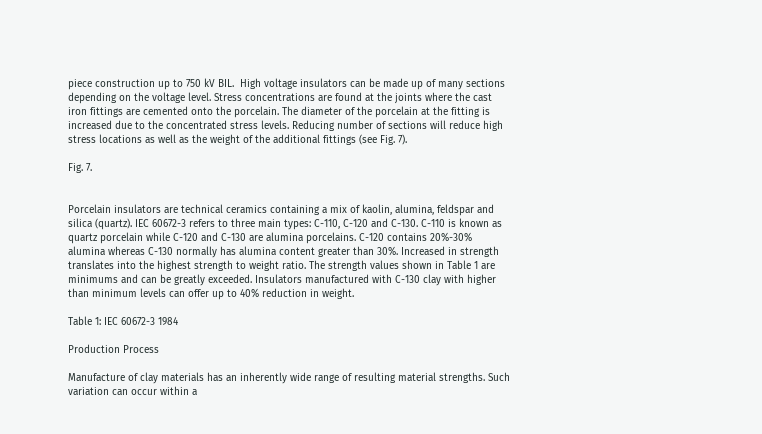piece construction up to 750 kV BIL.  High voltage insulators can be made up of many sections depending on the voltage level. Stress concentrations are found at the joints where the cast iron fittings are cemented onto the porcelain. The diameter of the porcelain at the fitting is increased due to the concentrated stress levels. Reducing number of sections will reduce high stress locations as well as the weight of the additional fittings (see Fig. 7).

Fig. 7.


Porcelain insulators are technical ceramics containing a mix of kaolin, alumina, feldspar and silica (quartz). IEC 60672-3 refers to three main types: C-110, C-120 and C-130. C-110 is known as quartz porcelain while C-120 and C-130 are alumina porcelains. C-120 contains 20%-30% alumina whereas C-130 normally has alumina content greater than 30%. Increased in strength translates into the highest strength to weight ratio. The strength values shown in Table 1 are minimums and can be greatly exceeded. Insulators manufactured with C-130 clay with higher than minimum levels can offer up to 40% reduction in weight.

Table 1: IEC 60672-3 1984

Production Process

Manufacture of clay materials has an inherently wide range of resulting material strengths. Such variation can occur within a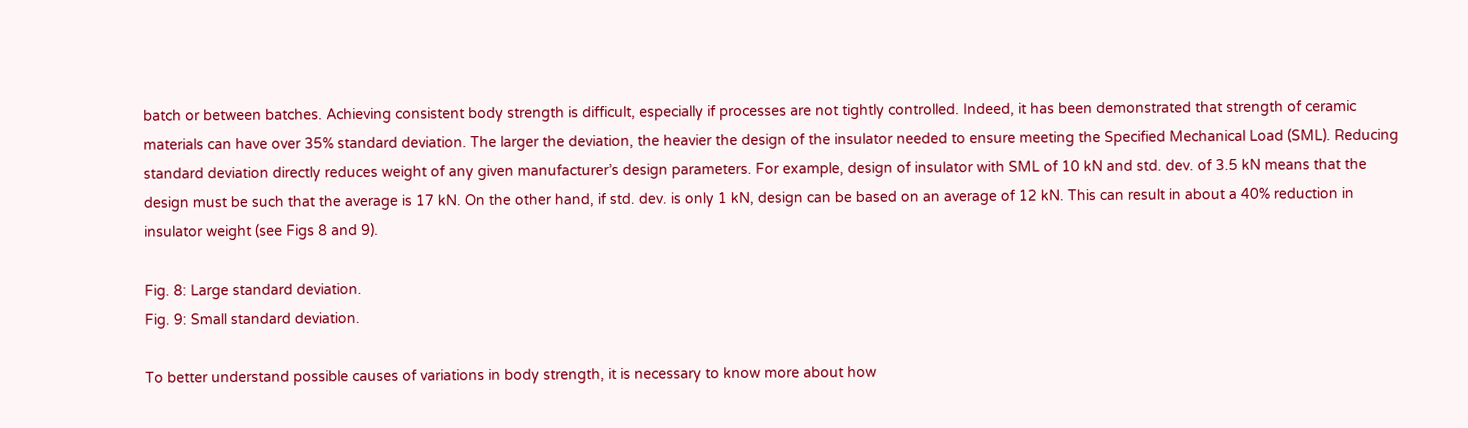batch or between batches. Achieving consistent body strength is difficult, especially if processes are not tightly controlled. Indeed, it has been demonstrated that strength of ceramic materials can have over 35% standard deviation. The larger the deviation, the heavier the design of the insulator needed to ensure meeting the Specified Mechanical Load (SML). Reducing standard deviation directly reduces weight of any given manufacturer’s design parameters. For example, design of insulator with SML of 10 kN and std. dev. of 3.5 kN means that the design must be such that the average is 17 kN. On the other hand, if std. dev. is only 1 kN, design can be based on an average of 12 kN. This can result in about a 40% reduction in insulator weight (see Figs 8 and 9).

Fig. 8: Large standard deviation.
Fig. 9: Small standard deviation.

To better understand possible causes of variations in body strength, it is necessary to know more about how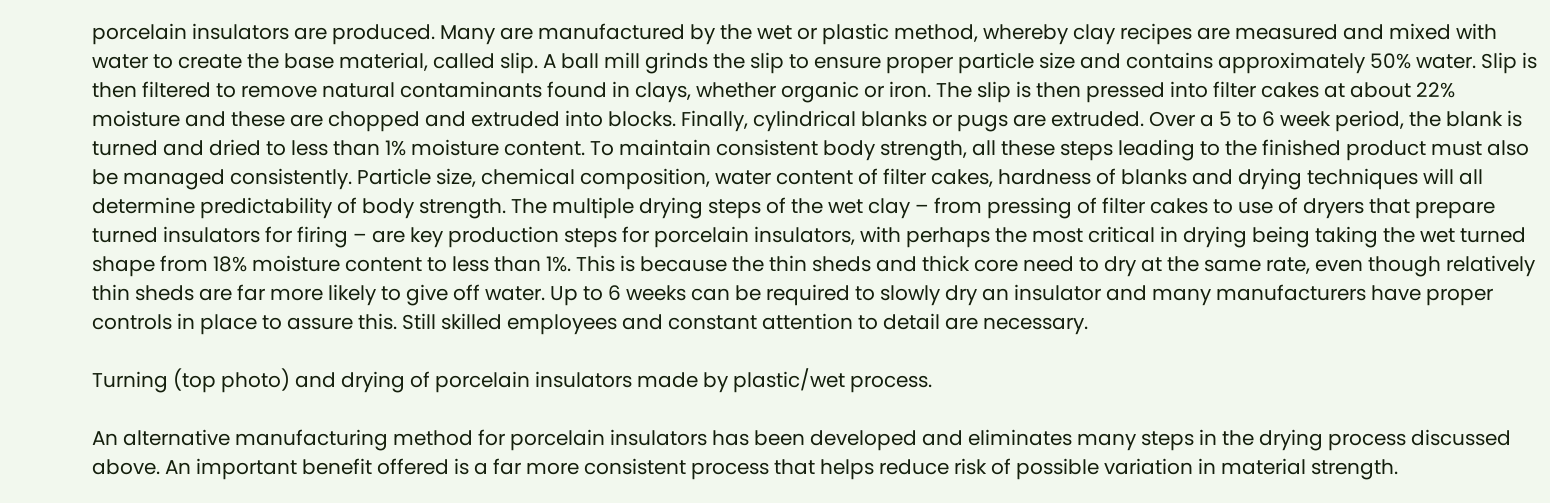porcelain insulators are produced. Many are manufactured by the wet or plastic method, whereby clay recipes are measured and mixed with water to create the base material, called slip. A ball mill grinds the slip to ensure proper particle size and contains approximately 50% water. Slip is then filtered to remove natural contaminants found in clays, whether organic or iron. The slip is then pressed into filter cakes at about 22% moisture and these are chopped and extruded into blocks. Finally, cylindrical blanks or pugs are extruded. Over a 5 to 6 week period, the blank is turned and dried to less than 1% moisture content. To maintain consistent body strength, all these steps leading to the finished product must also be managed consistently. Particle size, chemical composition, water content of filter cakes, hardness of blanks and drying techniques will all determine predictability of body strength. The multiple drying steps of the wet clay – from pressing of filter cakes to use of dryers that prepare turned insulators for firing – are key production steps for porcelain insulators, with perhaps the most critical in drying being taking the wet turned shape from 18% moisture content to less than 1%. This is because the thin sheds and thick core need to dry at the same rate, even though relatively thin sheds are far more likely to give off water. Up to 6 weeks can be required to slowly dry an insulator and many manufacturers have proper controls in place to assure this. Still skilled employees and constant attention to detail are necessary.

Turning (top photo) and drying of porcelain insulators made by plastic/wet process.

An alternative manufacturing method for porcelain insulators has been developed and eliminates many steps in the drying process discussed above. An important benefit offered is a far more consistent process that helps reduce risk of possible variation in material strength.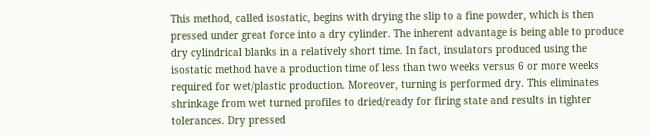This method, called isostatic, begins with drying the slip to a fine powder, which is then pressed under great force into a dry cylinder. The inherent advantage is being able to produce dry cylindrical blanks in a relatively short time. In fact, insulators produced using the isostatic method have a production time of less than two weeks versus 6 or more weeks required for wet/plastic production. Moreover, turning is performed dry. This eliminates shrinkage from wet turned profiles to dried/ready for firing state and results in tighter tolerances. Dry pressed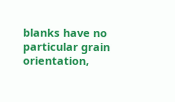blanks have no particular grain orientation,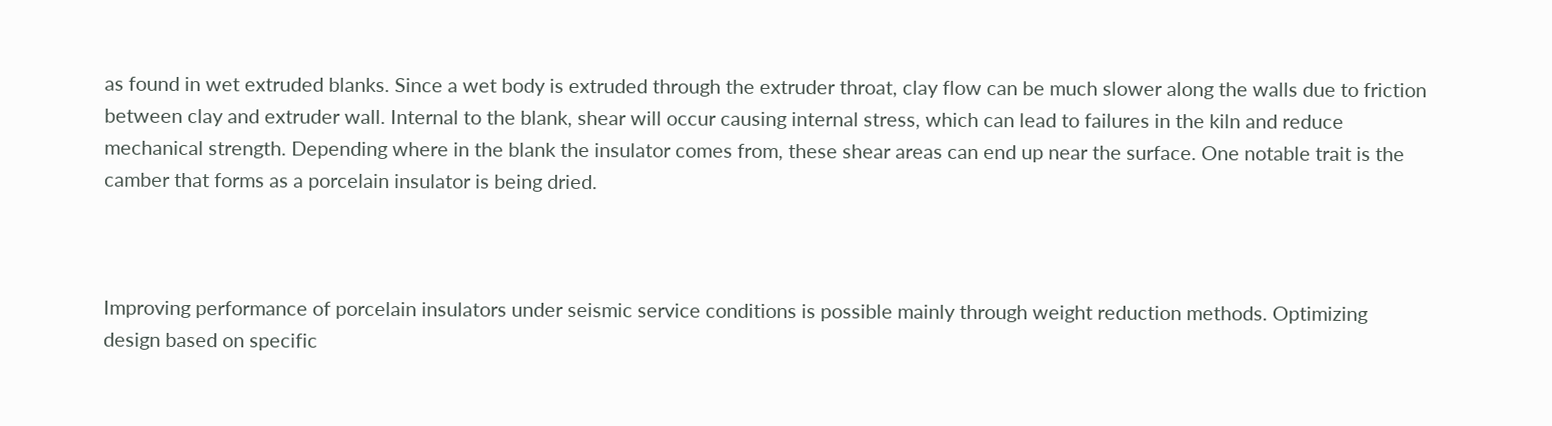as found in wet extruded blanks. Since a wet body is extruded through the extruder throat, clay flow can be much slower along the walls due to friction between clay and extruder wall. Internal to the blank, shear will occur causing internal stress, which can lead to failures in the kiln and reduce mechanical strength. Depending where in the blank the insulator comes from, these shear areas can end up near the surface. One notable trait is the camber that forms as a porcelain insulator is being dried.



Improving performance of porcelain insulators under seismic service conditions is possible mainly through weight reduction methods. Optimizing design based on specific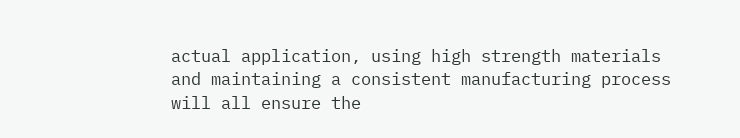actual application, using high strength materials and maintaining a consistent manufacturing process will all ensure the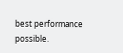best performance possible.